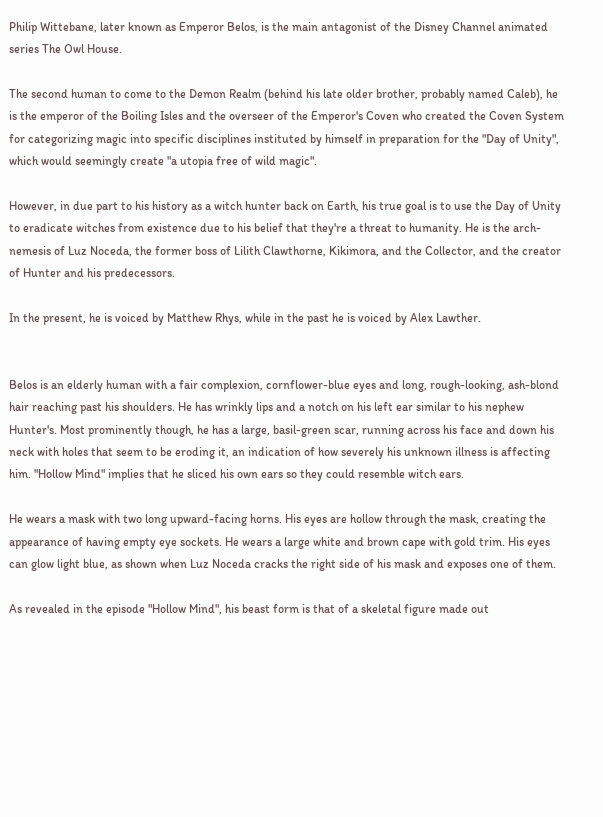Philip Wittebane, later known as Emperor Belos, is the main antagonist of the Disney Channel animated series The Owl House.

The second human to come to the Demon Realm (behind his late older brother, probably named Caleb), he is the emperor of the Boiling Isles and the overseer of the Emperor's Coven who created the Coven System for categorizing magic into specific disciplines instituted by himself in preparation for the "Day of Unity", which would seemingly create "a utopia free of wild magic".

However, in due part to his history as a witch hunter back on Earth, his true goal is to use the Day of Unity to eradicate witches from existence due to his belief that they're a threat to humanity. He is the arch-nemesis of Luz Noceda, the former boss of Lilith Clawthorne, Kikimora, and the Collector, and the creator of Hunter and his predecessors.

In the present, he is voiced by Matthew Rhys, while in the past he is voiced by Alex Lawther.


Belos is an elderly human with a fair complexion, cornflower-blue eyes and long, rough-looking, ash-blond hair reaching past his shoulders. He has wrinkly lips and a notch on his left ear similar to his nephew Hunter's. Most prominently though, he has a large, basil-green scar, running across his face and down his neck with holes that seem to be eroding it, an indication of how severely his unknown illness is affecting him. "Hollow Mind" implies that he sliced his own ears so they could resemble witch ears.

He wears a mask with two long upward-facing horns. His eyes are hollow through the mask, creating the appearance of having empty eye sockets. He wears a large white and brown cape with gold trim. His eyes can glow light blue, as shown when Luz Noceda cracks the right side of his mask and exposes one of them.

As revealed in the episode "Hollow Mind", his beast form is that of a skeletal figure made out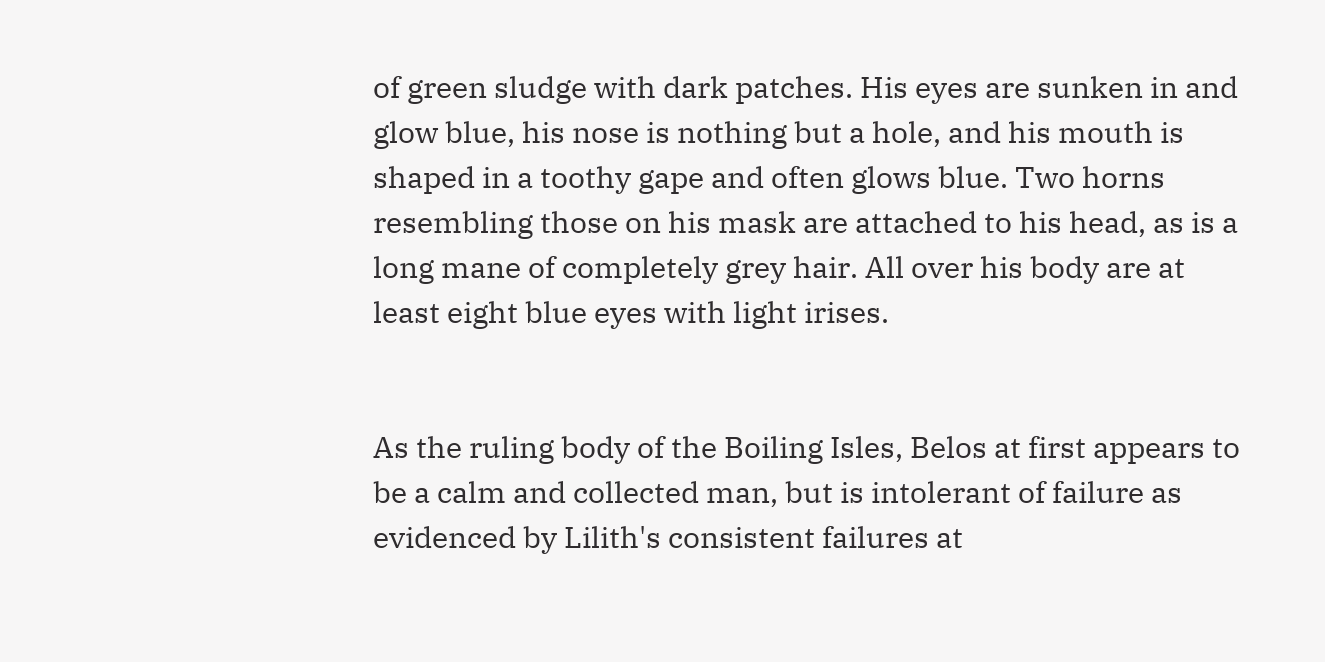of green sludge with dark patches. His eyes are sunken in and glow blue, his nose is nothing but a hole, and his mouth is shaped in a toothy gape and often glows blue. Two horns resembling those on his mask are attached to his head, as is a long mane of completely grey hair. All over his body are at least eight blue eyes with light irises.


As the ruling body of the Boiling Isles, Belos at first appears to be a calm and collected man, but is intolerant of failure as evidenced by Lilith's consistent failures at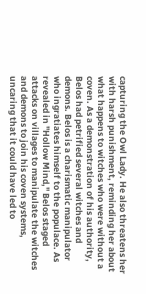capturing the Owl Lady. He also threatens her with harsh punishment, reminding her about what happens to witches who were without a coven. As a demonstration of his authority, Belos had petrified several witches and demons. Belos is a charismatic manipulator who ingratiates himself to the populace. As revealed in "Hollow Mind," Belos staged attacks on villages to manipulate the witches and demons to join his coven systems, uncaring that it could have led to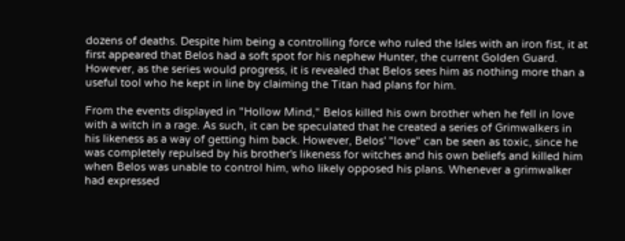dozens of deaths. Despite him being a controlling force who ruled the Isles with an iron fist, it at first appeared that Belos had a soft spot for his nephew Hunter, the current Golden Guard. However, as the series would progress, it is revealed that Belos sees him as nothing more than a useful tool who he kept in line by claiming the Titan had plans for him.

From the events displayed in "Hollow Mind," Belos killed his own brother when he fell in love with a witch in a rage. As such, it can be speculated that he created a series of Grimwalkers in his likeness as a way of getting him back. However, Belos' "love" can be seen as toxic, since he was completely repulsed by his brother's likeness for witches and his own beliefs and killed him when Belos was unable to control him, who likely opposed his plans. Whenever a grimwalker had expressed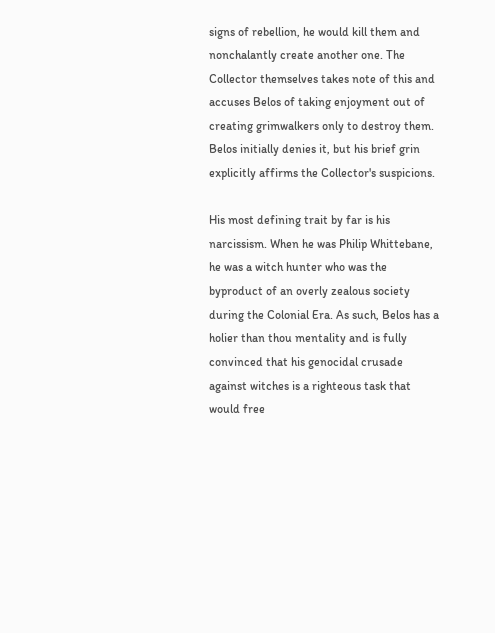signs of rebellion, he would kill them and nonchalantly create another one. The Collector themselves takes note of this and accuses Belos of taking enjoyment out of creating grimwalkers only to destroy them. Belos initially denies it, but his brief grin explicitly affirms the Collector's suspicions.

His most defining trait by far is his narcissism. When he was Philip Whittebane, he was a witch hunter who was the byproduct of an overly zealous society during the Colonial Era. As such, Belos has a holier than thou mentality and is fully convinced that his genocidal crusade against witches is a righteous task that would free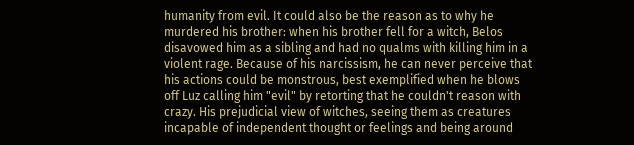humanity from evil. It could also be the reason as to why he murdered his brother: when his brother fell for a witch, Belos disavowed him as a sibling and had no qualms with killing him in a violent rage. Because of his narcissism, he can never perceive that his actions could be monstrous, best exemplified when he blows off Luz calling him "evil" by retorting that he couldn't reason with crazy. His prejudicial view of witches, seeing them as creatures incapable of independent thought or feelings and being around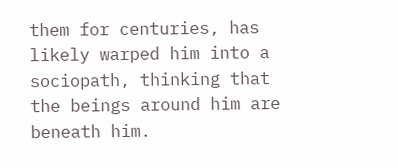them for centuries, has likely warped him into a sociopath, thinking that the beings around him are beneath him.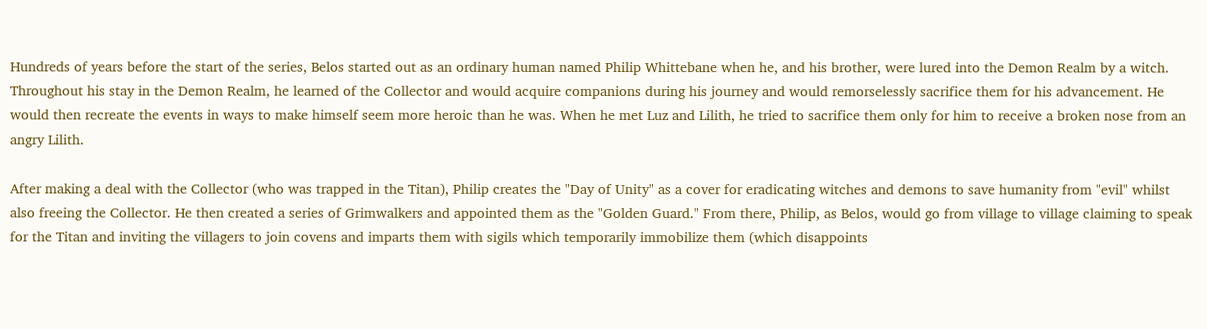Hundreds of years before the start of the series, Belos started out as an ordinary human named Philip Whittebane when he, and his brother, were lured into the Demon Realm by a witch. Throughout his stay in the Demon Realm, he learned of the Collector and would acquire companions during his journey and would remorselessly sacrifice them for his advancement. He would then recreate the events in ways to make himself seem more heroic than he was. When he met Luz and Lilith, he tried to sacrifice them only for him to receive a broken nose from an angry Lilith.

After making a deal with the Collector (who was trapped in the Titan), Philip creates the "Day of Unity" as a cover for eradicating witches and demons to save humanity from "evil" whilst also freeing the Collector. He then created a series of Grimwalkers and appointed them as the "Golden Guard." From there, Philip, as Belos, would go from village to village claiming to speak for the Titan and inviting the villagers to join covens and imparts them with sigils which temporarily immobilize them (which disappoints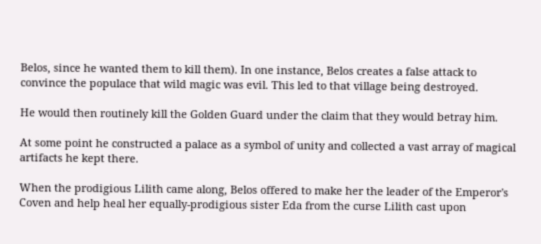Belos, since he wanted them to kill them). In one instance, Belos creates a false attack to convince the populace that wild magic was evil. This led to that village being destroyed.

He would then routinely kill the Golden Guard under the claim that they would betray him.

At some point he constructed a palace as a symbol of unity and collected a vast array of magical artifacts he kept there.

When the prodigious Lilith came along, Belos offered to make her the leader of the Emperor's Coven and help heal her equally-prodigious sister Eda from the curse Lilith cast upon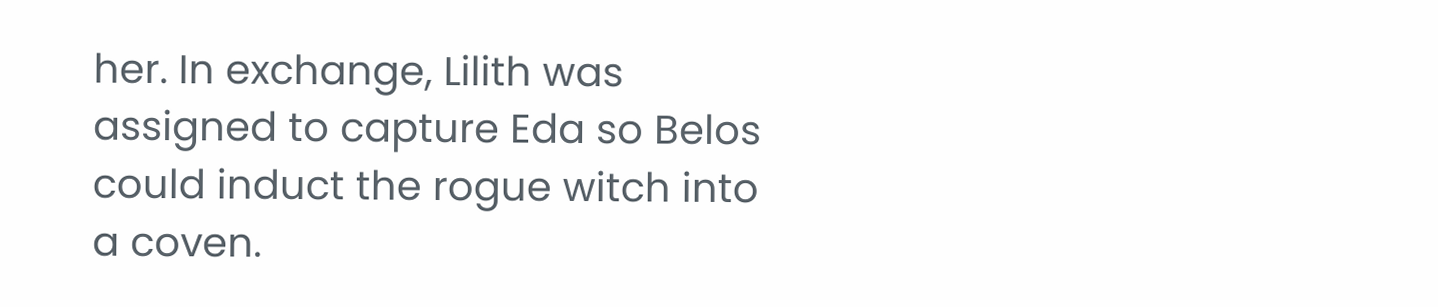her. In exchange, Lilith was assigned to capture Eda so Belos could induct the rogue witch into a coven.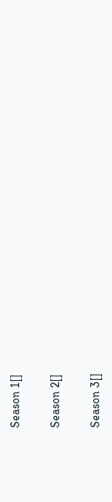Season 1[]

Season 2[]

Season 3[]